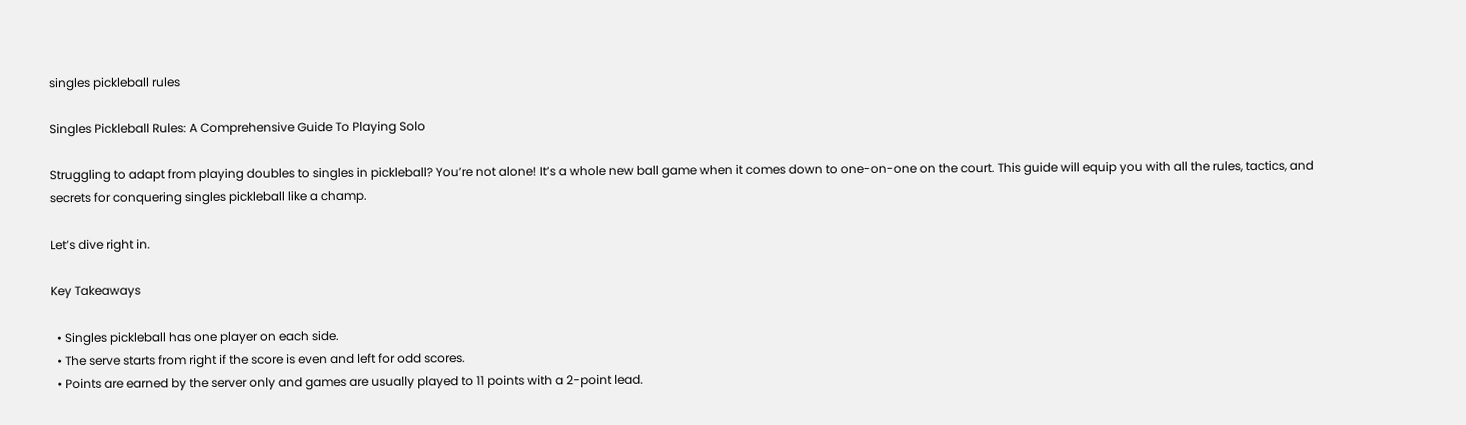singles pickleball rules

Singles Pickleball Rules: A Comprehensive Guide To Playing Solo

Struggling to adapt from playing doubles to singles in pickleball? You’re not alone! It’s a whole new ball game when it comes down to one-on-one on the court. This guide will equip you with all the rules, tactics, and secrets for conquering singles pickleball like a champ.

Let’s dive right in.

Key Takeaways

  • Singles pickleball has one player on each side.
  • The serve starts from right if the score is even and left for odd scores.
  • Points are earned by the server only and games are usually played to 11 points with a 2-point lead.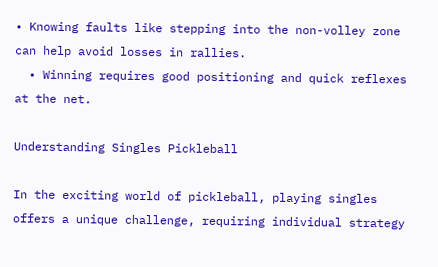• Knowing faults like stepping into the non-volley zone can help avoid losses in rallies.
  • Winning requires good positioning and quick reflexes at the net.

Understanding Singles Pickleball

In the exciting world of pickleball, playing singles offers a unique challenge, requiring individual strategy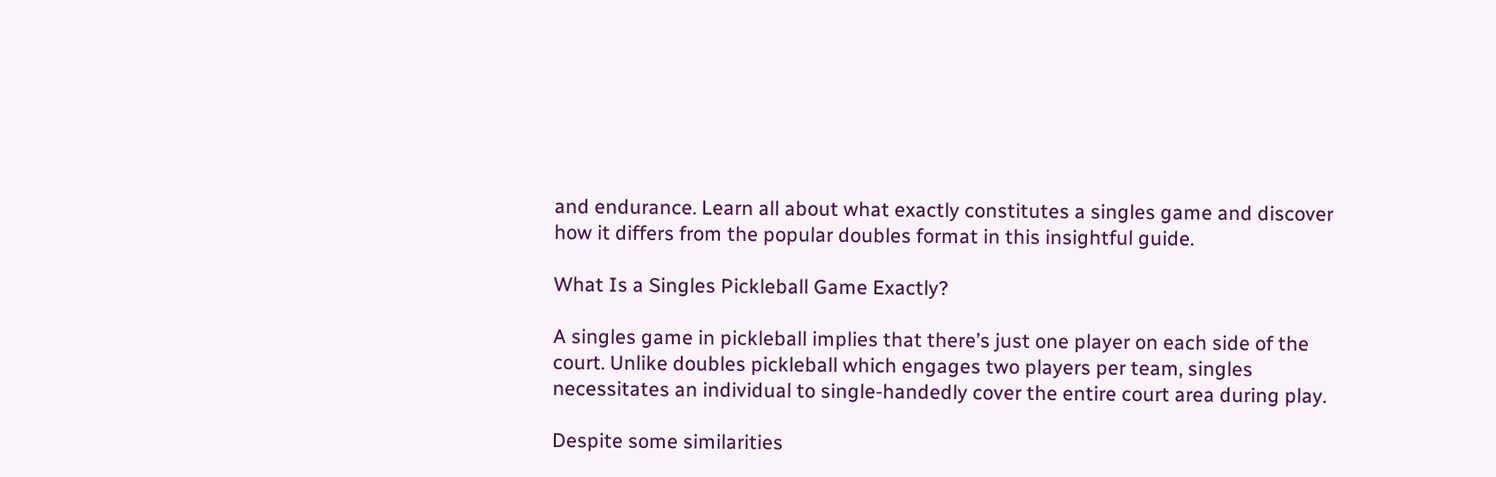and endurance. Learn all about what exactly constitutes a singles game and discover how it differs from the popular doubles format in this insightful guide.

What Is a Singles Pickleball Game Exactly?

A singles game in pickleball implies that there’s just one player on each side of the court. Unlike doubles pickleball which engages two players per team, singles necessitates an individual to single-handedly cover the entire court area during play.

Despite some similarities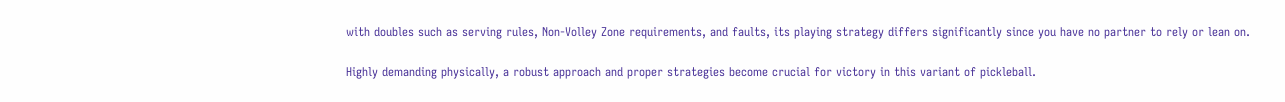with doubles such as serving rules, Non-Volley Zone requirements, and faults, its playing strategy differs significantly since you have no partner to rely or lean on.

Highly demanding physically, a robust approach and proper strategies become crucial for victory in this variant of pickleball.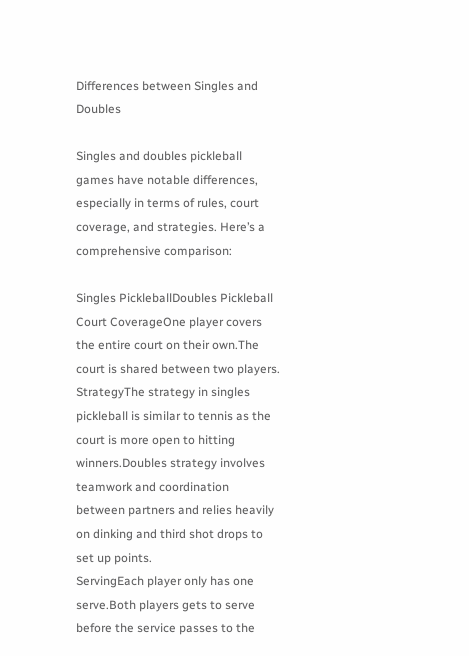Differences between Singles and Doubles

Singles and doubles pickleball games have notable differences, especially in terms of rules, court coverage, and strategies. Here’s a comprehensive comparison:

Singles PickleballDoubles Pickleball
Court CoverageOne player covers the entire court on their own.The court is shared between two players.
StrategyThe strategy in singles pickleball is similar to tennis as the court is more open to hitting winners.Doubles strategy involves teamwork and coordination between partners and relies heavily on dinking and third shot drops to set up points.
ServingEach player only has one serve.Both players gets to serve before the service passes to the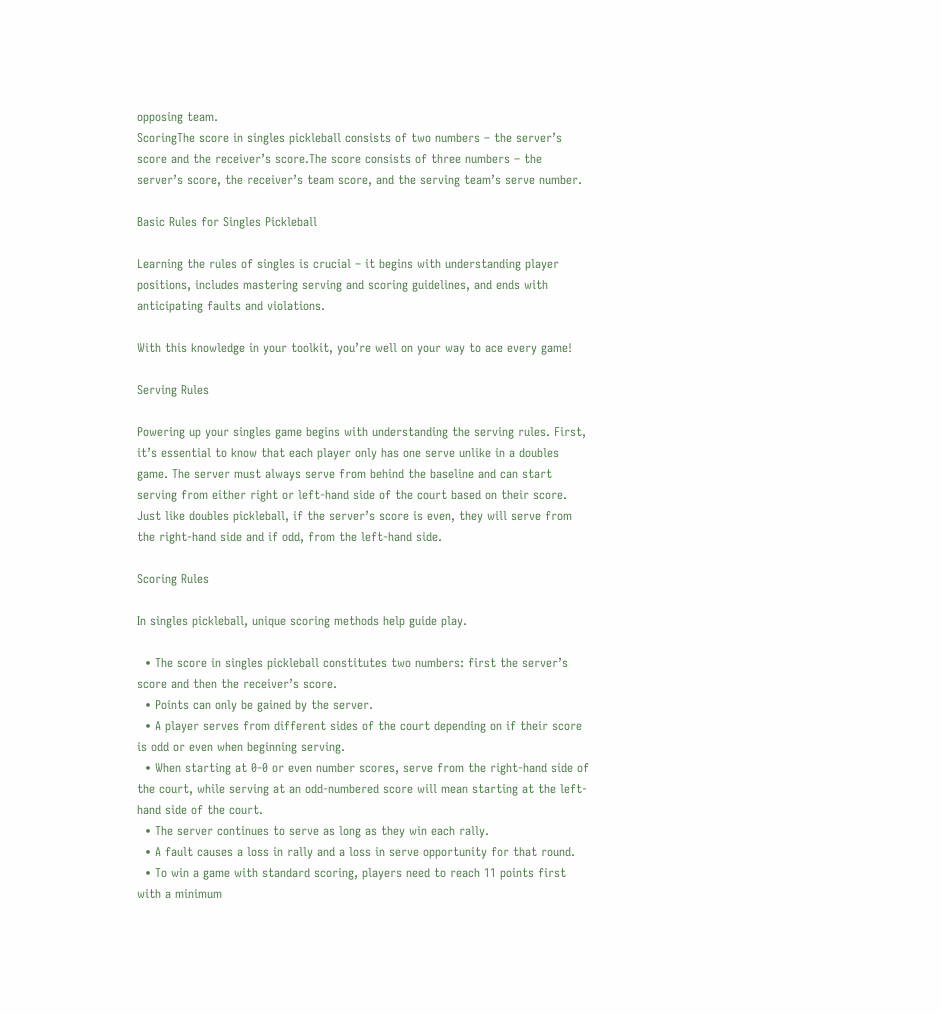opposing team.
ScoringThe score in singles pickleball consists of two numbers – the server’s score and the receiver’s score.The score consists of three numbers – the server’s score, the receiver’s team score, and the serving team’s serve number.

Basic Rules for Singles Pickleball

Learning the rules of singles is crucial – it begins with understanding player positions, includes mastering serving and scoring guidelines, and ends with anticipating faults and violations.

With this knowledge in your toolkit, you’re well on your way to ace every game!

Serving Rules

Powering up your singles game begins with understanding the serving rules. First, it’s essential to know that each player only has one serve unlike in a doubles game. The server must always serve from behind the baseline and can start serving from either right or left-hand side of the court based on their score. Just like doubles pickleball, if the server’s score is even, they will serve from the right-hand side and if odd, from the left-hand side.

Scoring Rules

In singles pickleball, unique scoring methods help guide play.

  • The score in singles pickleball constitutes two numbers: first the server’s score and then the receiver’s score.
  • Points can only be gained by the server.
  • A player serves from different sides of the court depending on if their score is odd or even when beginning serving.
  • When starting at 0-0 or even number scores, serve from the right-hand side of the court, while serving at an odd-numbered score will mean starting at the left-hand side of the court.
  • The server continues to serve as long as they win each rally.
  • A fault causes a loss in rally and a loss in serve opportunity for that round.
  • To win a game with standard scoring, players need to reach 11 points first with a minimum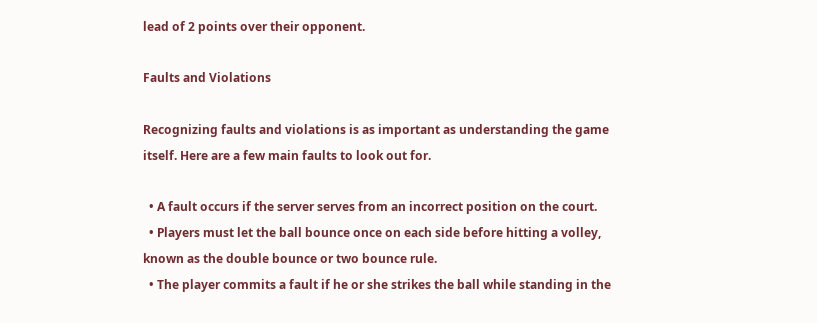lead of 2 points over their opponent.

Faults and Violations

Recognizing faults and violations is as important as understanding the game itself. Here are a few main faults to look out for.

  • A fault occurs if the server serves from an incorrect position on the court.
  • Players must let the ball bounce once on each side before hitting a volley, known as the double bounce or two bounce rule.
  • The player commits a fault if he or she strikes the ball while standing in the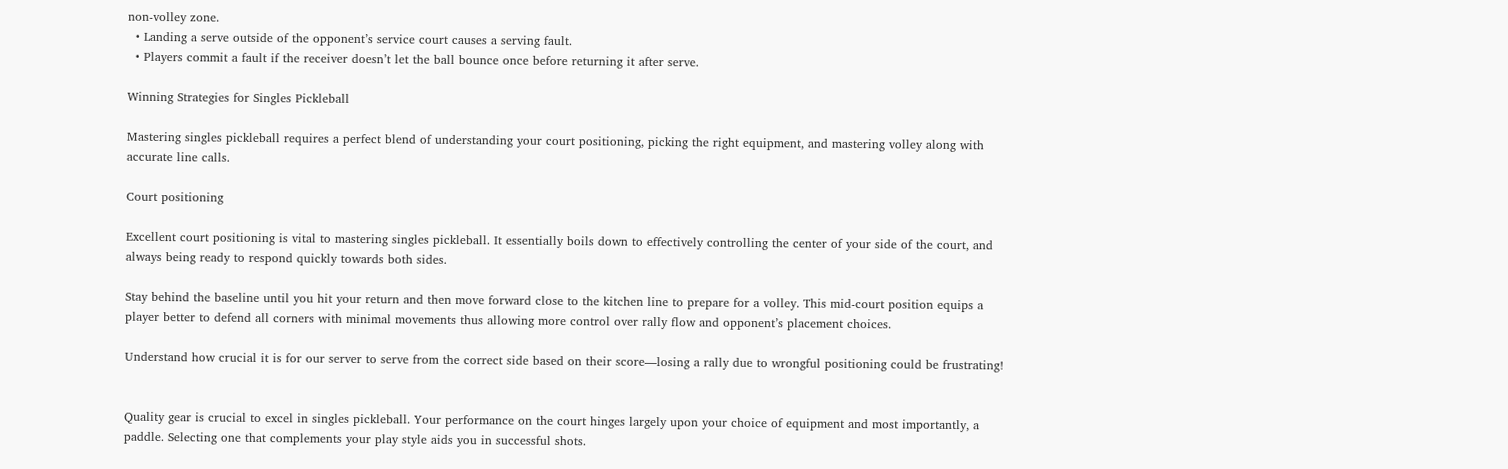non-volley zone.
  • Landing a serve outside of the opponent’s service court causes a serving fault.
  • Players commit a fault if the receiver doesn’t let the ball bounce once before returning it after serve.

Winning Strategies for Singles Pickleball

Mastering singles pickleball requires a perfect blend of understanding your court positioning, picking the right equipment, and mastering volley along with accurate line calls.

Court positioning

Excellent court positioning is vital to mastering singles pickleball. It essentially boils down to effectively controlling the center of your side of the court, and always being ready to respond quickly towards both sides.

Stay behind the baseline until you hit your return and then move forward close to the kitchen line to prepare for a volley. This mid-court position equips a player better to defend all corners with minimal movements thus allowing more control over rally flow and opponent’s placement choices.

Understand how crucial it is for our server to serve from the correct side based on their score—losing a rally due to wrongful positioning could be frustrating!


Quality gear is crucial to excel in singles pickleball. Your performance on the court hinges largely upon your choice of equipment and most importantly, a paddle. Selecting one that complements your play style aids you in successful shots.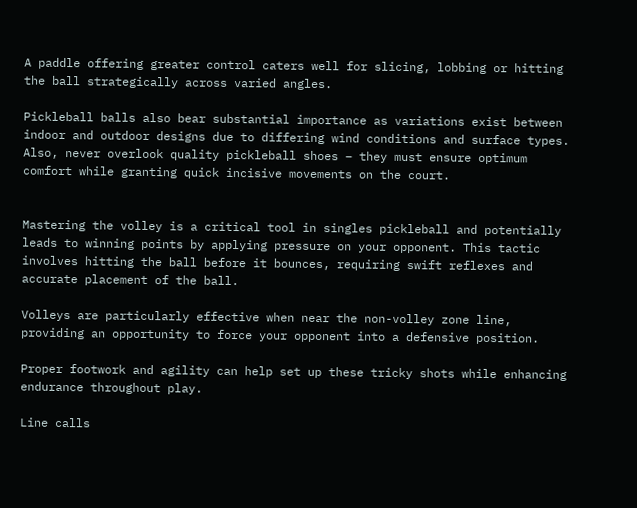A paddle offering greater control caters well for slicing, lobbing or hitting the ball strategically across varied angles.

Pickleball balls also bear substantial importance as variations exist between indoor and outdoor designs due to differing wind conditions and surface types. Also, never overlook quality pickleball shoes – they must ensure optimum comfort while granting quick incisive movements on the court.


Mastering the volley is a critical tool in singles pickleball and potentially leads to winning points by applying pressure on your opponent. This tactic involves hitting the ball before it bounces, requiring swift reflexes and accurate placement of the ball.

Volleys are particularly effective when near the non-volley zone line, providing an opportunity to force your opponent into a defensive position.

Proper footwork and agility can help set up these tricky shots while enhancing endurance throughout play.

Line calls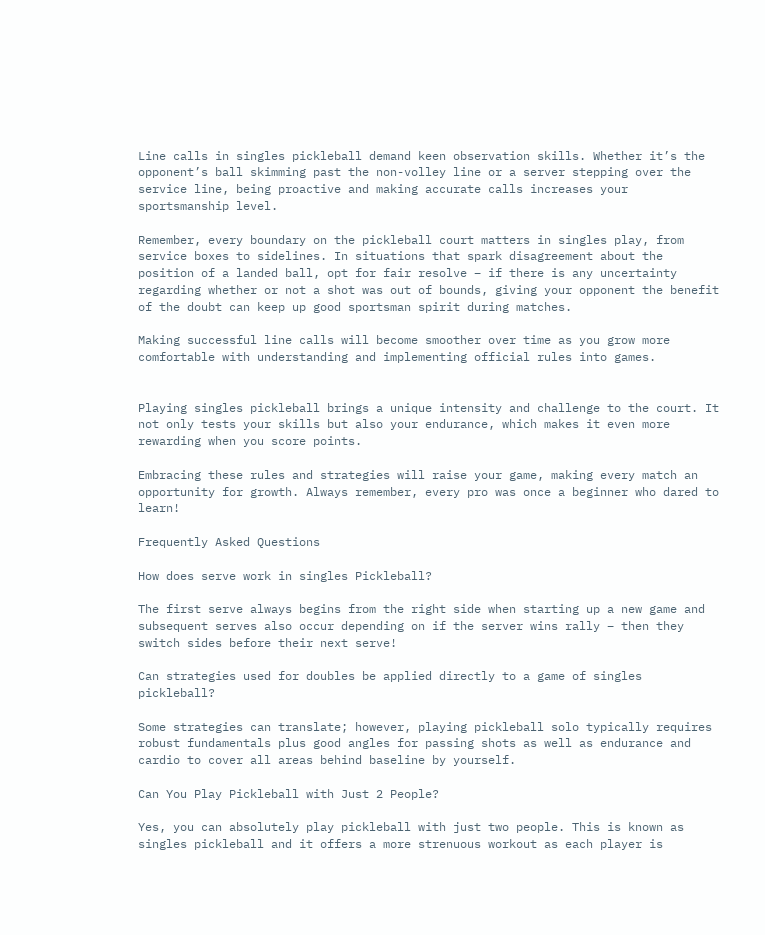Line calls in singles pickleball demand keen observation skills. Whether it’s the opponent’s ball skimming past the non-volley line or a server stepping over the service line, being proactive and making accurate calls increases your sportsmanship level.

Remember, every boundary on the pickleball court matters in singles play, from service boxes to sidelines. In situations that spark disagreement about the position of a landed ball, opt for fair resolve – if there is any uncertainty regarding whether or not a shot was out of bounds, giving your opponent the benefit of the doubt can keep up good sportsman spirit during matches.

Making successful line calls will become smoother over time as you grow more comfortable with understanding and implementing official rules into games.


Playing singles pickleball brings a unique intensity and challenge to the court. It not only tests your skills but also your endurance, which makes it even more rewarding when you score points.

Embracing these rules and strategies will raise your game, making every match an opportunity for growth. Always remember, every pro was once a beginner who dared to learn!

Frequently Asked Questions

How does serve work in singles Pickleball?

The first serve always begins from the right side when starting up a new game and subsequent serves also occur depending on if the server wins rally – then they switch sides before their next serve!

Can strategies used for doubles be applied directly to a game of singles pickleball?

Some strategies can translate; however, playing pickleball solo typically requires robust fundamentals plus good angles for passing shots as well as endurance and cardio to cover all areas behind baseline by yourself.

Can You Play Pickleball with Just 2 People?

Yes, you can absolutely play pickleball with just two people. This is known as singles pickleball and it offers a more strenuous workout as each player is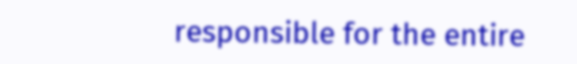responsible for the entire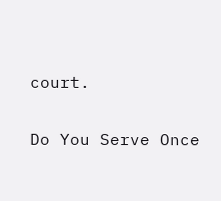court.

Do You Serve Once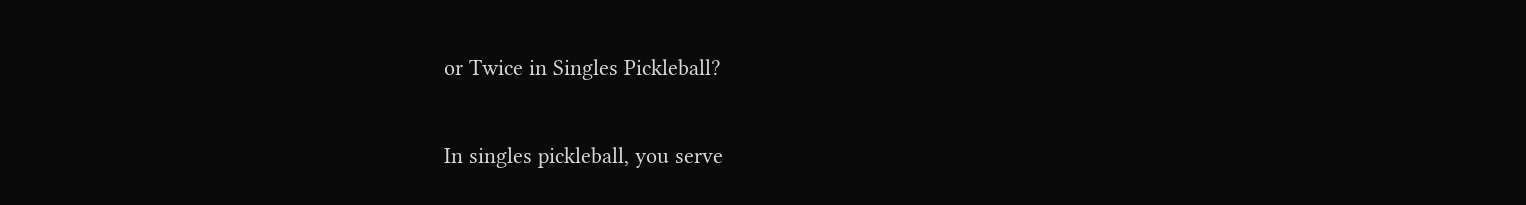or Twice in Singles Pickleball?

In singles pickleball, you serve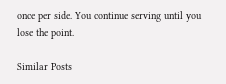once per side. You continue serving until you lose the point.

Similar Posts